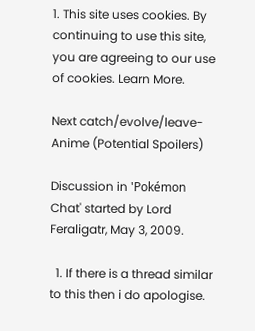1. This site uses cookies. By continuing to use this site, you are agreeing to our use of cookies. Learn More.

Next catch/evolve/leave- Anime (Potential Spoilers)

Discussion in 'Pokémon Chat' started by Lord Feraligatr, May 3, 2009.

  1. If there is a thread similar to this then i do apologise.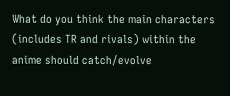What do you think the main characters (includes TR and rivals) within the anime should catch/evolve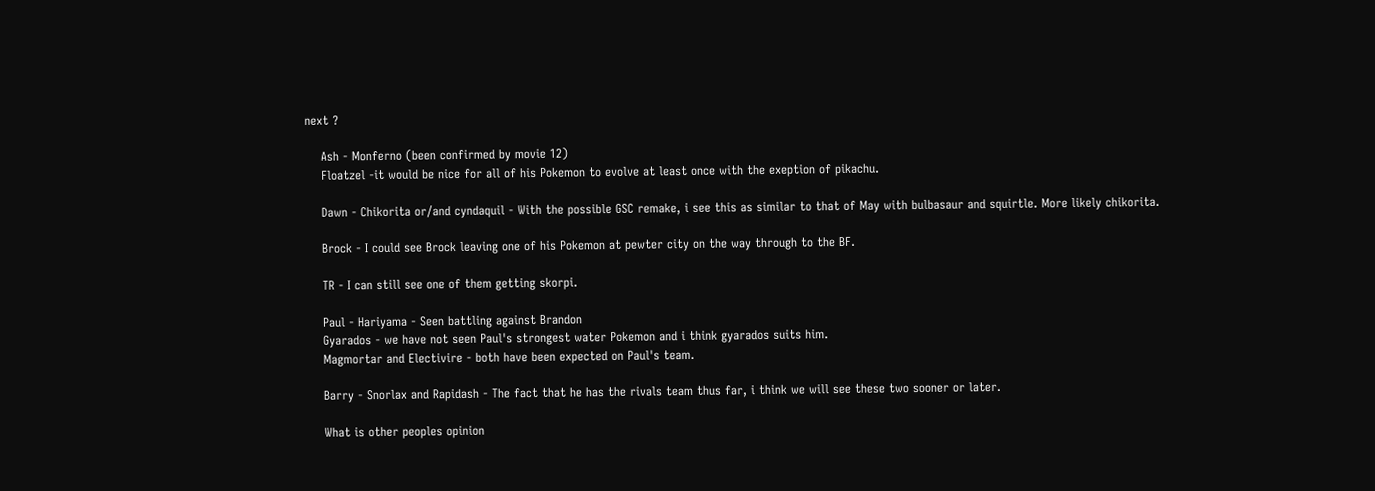next ?

    Ash - Monferno (been confirmed by movie 12)
    Floatzel -it would be nice for all of his Pokemon to evolve at least once with the exeption of pikachu.

    Dawn - Chikorita or/and cyndaquil - With the possible GSC remake, i see this as similar to that of May with bulbasaur and squirtle. More likely chikorita.

    Brock - I could see Brock leaving one of his Pokemon at pewter city on the way through to the BF.

    TR - I can still see one of them getting skorpi.

    Paul - Hariyama - Seen battling against Brandon
    Gyarados - we have not seen Paul's strongest water Pokemon and i think gyarados suits him.
    Magmortar and Electivire - both have been expected on Paul's team.

    Barry - Snorlax and Rapidash - The fact that he has the rivals team thus far, i think we will see these two sooner or later.

    What is other peoples opinion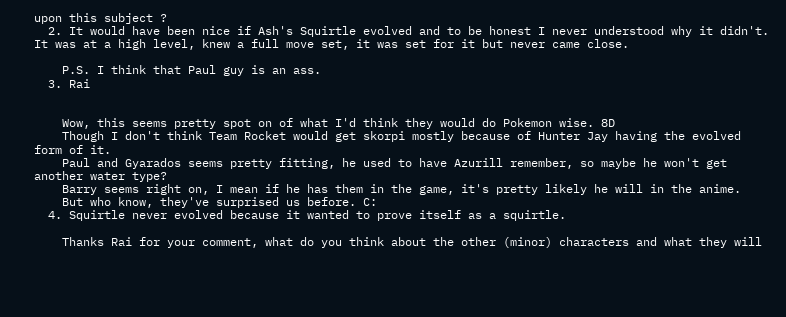upon this subject ?
  2. It would have been nice if Ash's Squirtle evolved and to be honest I never understood why it didn't. It was at a high level, knew a full move set, it was set for it but never came close.

    P.S. I think that Paul guy is an ass.
  3. Rai


    Wow, this seems pretty spot on of what I'd think they would do Pokemon wise. 8D
    Though I don't think Team Rocket would get skorpi mostly because of Hunter Jay having the evolved form of it.
    Paul and Gyarados seems pretty fitting, he used to have Azurill remember, so maybe he won't get another water type?
    Barry seems right on, I mean if he has them in the game, it's pretty likely he will in the anime.
    But who know, they've surprised us before. C:
  4. Squirtle never evolved because it wanted to prove itself as a squirtle.

    Thanks Rai for your comment, what do you think about the other (minor) characters and what they will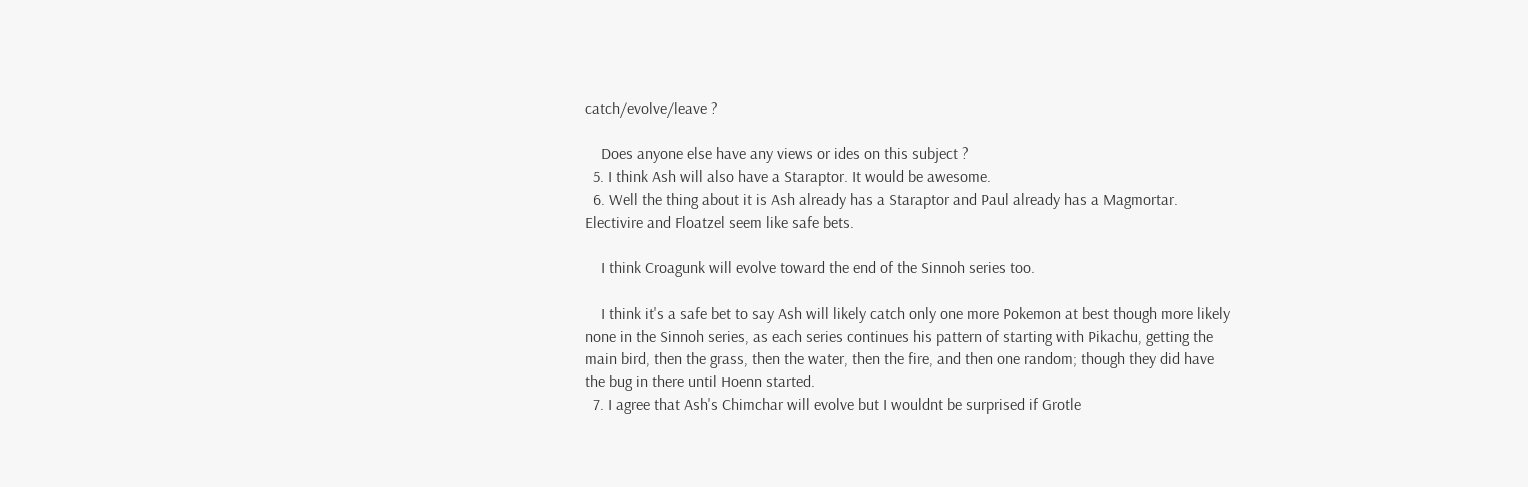catch/evolve/leave ?

    Does anyone else have any views or ides on this subject ?
  5. I think Ash will also have a Staraptor. It would be awesome.
  6. Well the thing about it is Ash already has a Staraptor and Paul already has a Magmortar. Electivire and Floatzel seem like safe bets.

    I think Croagunk will evolve toward the end of the Sinnoh series too.

    I think it's a safe bet to say Ash will likely catch only one more Pokemon at best though more likely none in the Sinnoh series, as each series continues his pattern of starting with Pikachu, getting the main bird, then the grass, then the water, then the fire, and then one random; though they did have the bug in there until Hoenn started.
  7. I agree that Ash's Chimchar will evolve but I wouldnt be surprised if Grotle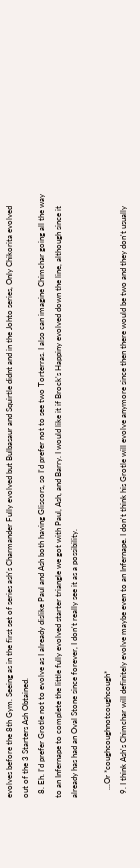evolves before the 8th Gym. Seeing as in the first set of series ash's Charmander Fully evolved but Bulbasaur and Squirtle didnt and in the Johto series, Only Chikorita evolved out of the 3 Starters Ash Obtained.
  8. Eh. I'd prefer Grotle not to evolve as I already dislike Paul and Ash both having Gliscors, so I'd prefer not to see two Torterras. I also can imagine Chimchar going all the way to an Infernape to complete the little fully evolved starter triangle we got with Paul, Ash, and Barry. I would like it if Brock's Happiny evolved down the line, although since it already has had an Oval Stone since forever, I don't really see it as a possibility.

    ...Or *coughcoughnotcoughcough*
  9. I think Ash's Chimchar will definitely evolve maybe even to an Infernape. I don't think his Grotle will evolve anymore since then there would be two and they don't usually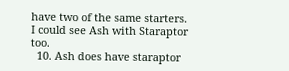have two of the same starters. I could see Ash with Staraptor too.
  10. Ash does have staraptor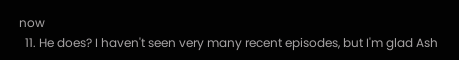now
  11. He does? I haven't seen very many recent episodes, but I'm glad Ash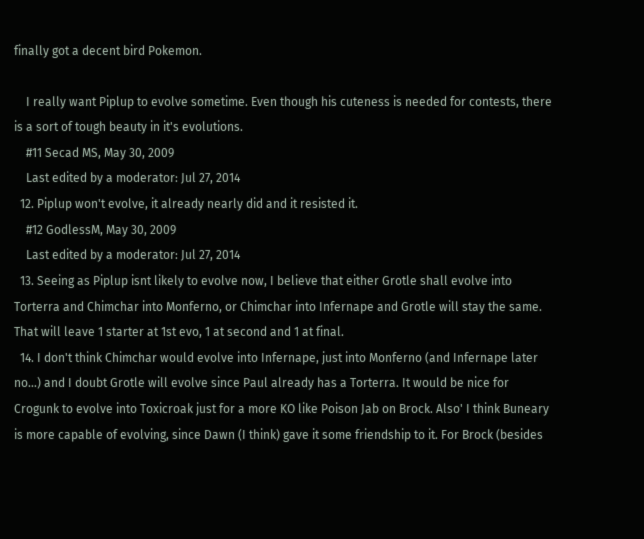finally got a decent bird Pokemon.

    I really want Piplup to evolve sometime. Even though his cuteness is needed for contests, there is a sort of tough beauty in it's evolutions.
    #11 Secad MS, May 30, 2009
    Last edited by a moderator: Jul 27, 2014
  12. Piplup won't evolve, it already nearly did and it resisted it.
    #12 GodlessM, May 30, 2009
    Last edited by a moderator: Jul 27, 2014
  13. Seeing as Piplup isnt likely to evolve now, I believe that either Grotle shall evolve into Torterra and Chimchar into Monferno, or Chimchar into Infernape and Grotle will stay the same. That will leave 1 starter at 1st evo, 1 at second and 1 at final.
  14. I don't think Chimchar would evolve into Infernape, just into Monferno (and Infernape later no...) and I doubt Grotle will evolve since Paul already has a Torterra. It would be nice for Crogunk to evolve into Toxicroak just for a more KO like Poison Jab on Brock. Also' I think Buneary is more capable of evolving, since Dawn (I think) gave it some friendship to it. For Brock (besides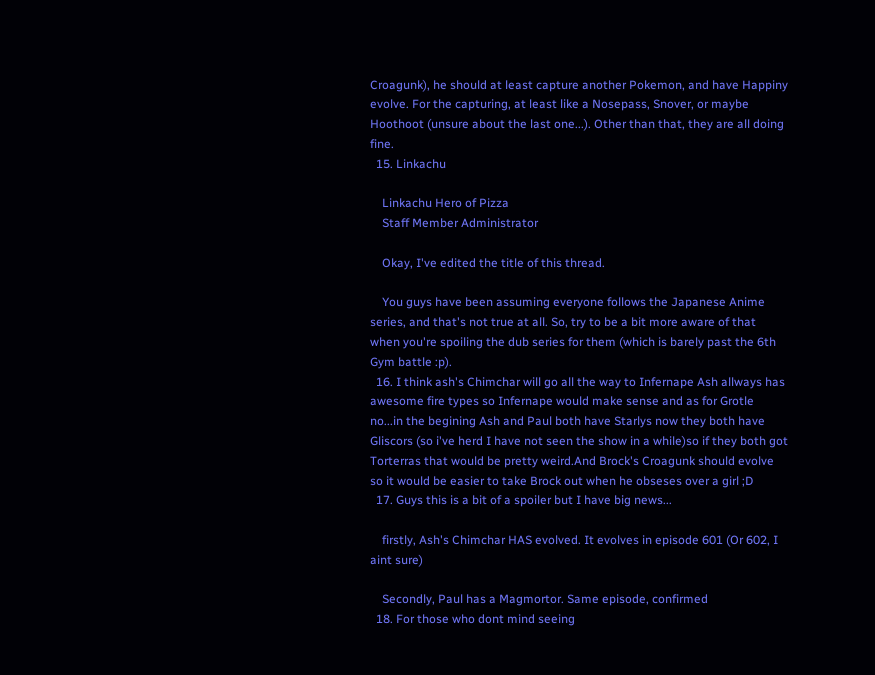Croagunk), he should at least capture another Pokemon, and have Happiny evolve. For the capturing, at least like a Nosepass, Snover, or maybe Hoothoot (unsure about the last one...). Other than that, they are all doing fine.
  15. Linkachu

    Linkachu Hero of Pizza
    Staff Member Administrator

    Okay, I've edited the title of this thread.

    You guys have been assuming everyone follows the Japanese Anime series, and that's not true at all. So, try to be a bit more aware of that when you're spoiling the dub series for them (which is barely past the 6th Gym battle :p).
  16. I think ash's Chimchar will go all the way to Infernape Ash allways has awesome fire types so Infernape would make sense and as for Grotle no...in the begining Ash and Paul both have Starlys now they both have Gliscors (so i've herd I have not seen the show in a while)so if they both got Torterras that would be pretty weird.And Brock's Croagunk should evolve so it would be easier to take Brock out when he obseses over a girl ;D
  17. Guys this is a bit of a spoiler but I have big news...

    firstly, Ash's Chimchar HAS evolved. It evolves in episode 601 (Or 602, I aint sure)

    Secondly, Paul has a Magmortor. Same episode, confirmed
  18. For those who dont mind seeing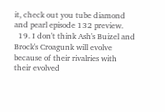it, check out you tube diamond and pearl episode 132 preview.
  19. I don't think Ash's Buizel and Brock's Croagunk will evolve because of their rivalries with their evolved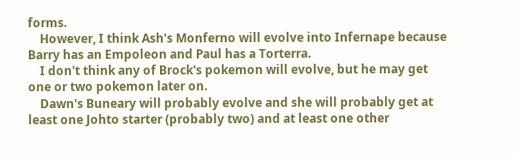forms.
    However, I think Ash's Monferno will evolve into Infernape because Barry has an Empoleon and Paul has a Torterra.
    I don't think any of Brock's pokemon will evolve, but he may get one or two pokemon later on.
    Dawn's Buneary will probably evolve and she will probably get at least one Johto starter (probably two) and at least one other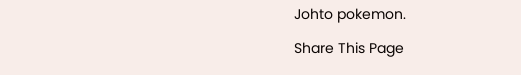Johto pokemon.

Share This Page